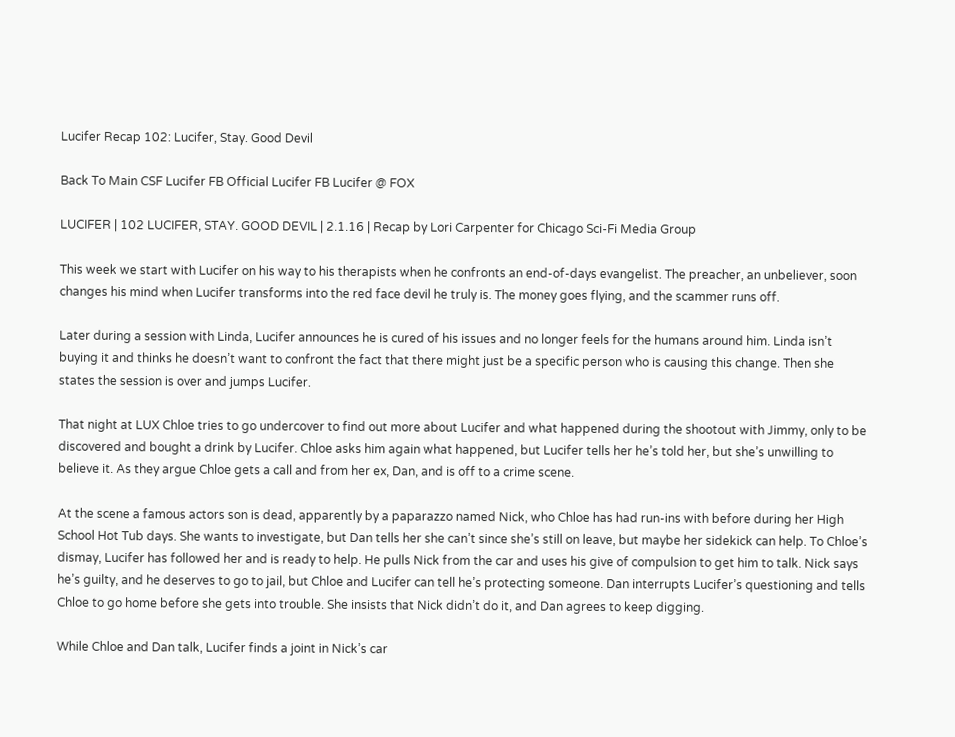Lucifer Recap 102: Lucifer, Stay. Good Devil

Back To Main CSF Lucifer FB Official Lucifer FB Lucifer @ FOX

LUCIFER | 102 LUCIFER, STAY. GOOD DEVIL | 2.1.16 | Recap by Lori Carpenter for Chicago Sci-Fi Media Group

This week we start with Lucifer on his way to his therapists when he confronts an end-of-days evangelist. The preacher, an unbeliever, soon changes his mind when Lucifer transforms into the red face devil he truly is. The money goes flying, and the scammer runs off.

Later during a session with Linda, Lucifer announces he is cured of his issues and no longer feels for the humans around him. Linda isn’t buying it and thinks he doesn’t want to confront the fact that there might just be a specific person who is causing this change. Then she states the session is over and jumps Lucifer.

That night at LUX Chloe tries to go undercover to find out more about Lucifer and what happened during the shootout with Jimmy, only to be discovered and bought a drink by Lucifer. Chloe asks him again what happened, but Lucifer tells her he’s told her, but she’s unwilling to believe it. As they argue Chloe gets a call and from her ex, Dan, and is off to a crime scene.

At the scene a famous actors son is dead, apparently by a paparazzo named Nick, who Chloe has had run-ins with before during her High School Hot Tub days. She wants to investigate, but Dan tells her she can’t since she’s still on leave, but maybe her sidekick can help. To Chloe’s dismay, Lucifer has followed her and is ready to help. He pulls Nick from the car and uses his give of compulsion to get him to talk. Nick says he’s guilty, and he deserves to go to jail, but Chloe and Lucifer can tell he’s protecting someone. Dan interrupts Lucifer’s questioning and tells Chloe to go home before she gets into trouble. She insists that Nick didn’t do it, and Dan agrees to keep digging.

While Chloe and Dan talk, Lucifer finds a joint in Nick’s car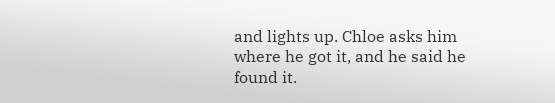and lights up. Chloe asks him where he got it, and he said he found it.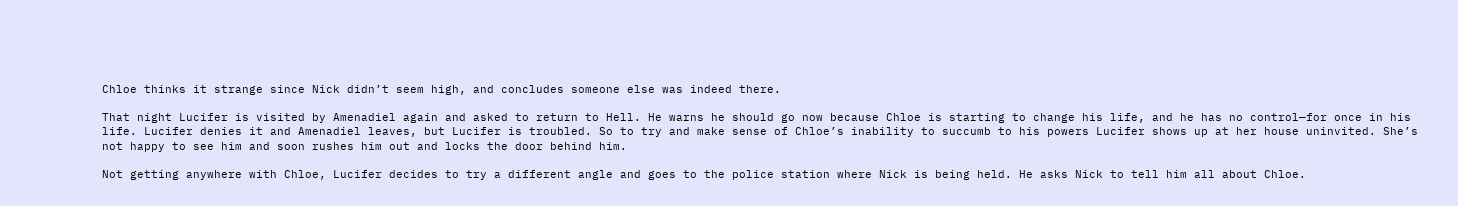Chloe thinks it strange since Nick didn’t seem high, and concludes someone else was indeed there.

That night Lucifer is visited by Amenadiel again and asked to return to Hell. He warns he should go now because Chloe is starting to change his life, and he has no control—for once in his life. Lucifer denies it and Amenadiel leaves, but Lucifer is troubled. So to try and make sense of Chloe’s inability to succumb to his powers Lucifer shows up at her house uninvited. She’s not happy to see him and soon rushes him out and locks the door behind him.

Not getting anywhere with Chloe, Lucifer decides to try a different angle and goes to the police station where Nick is being held. He asks Nick to tell him all about Chloe.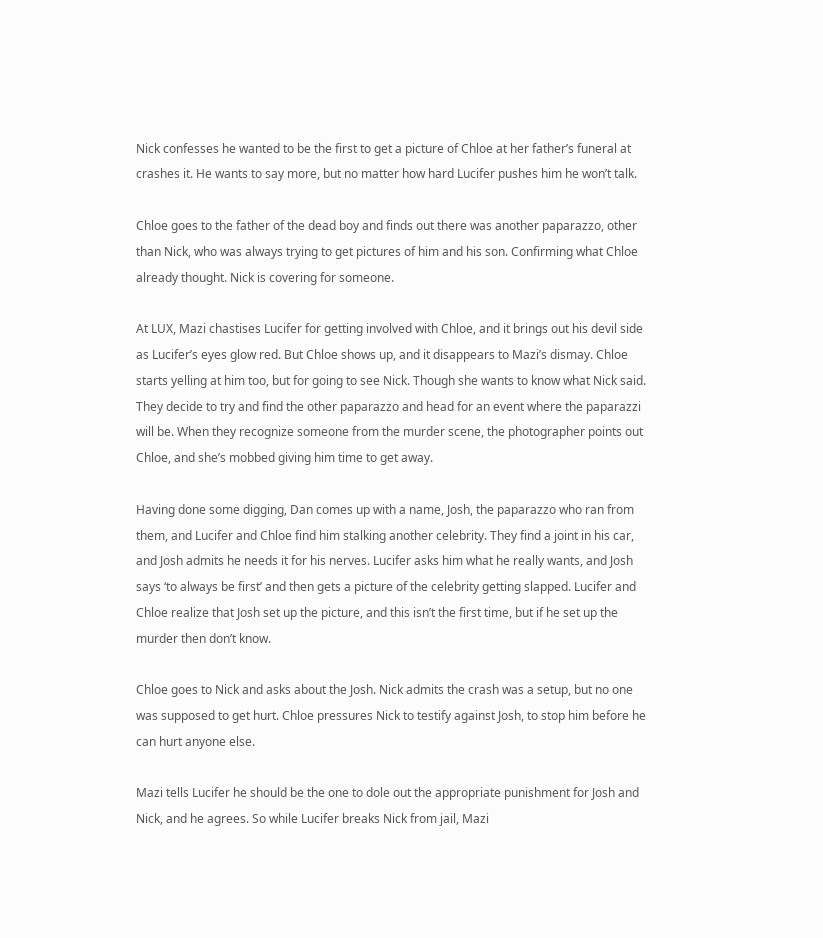Nick confesses he wanted to be the first to get a picture of Chloe at her father’s funeral at crashes it. He wants to say more, but no matter how hard Lucifer pushes him he won’t talk.

Chloe goes to the father of the dead boy and finds out there was another paparazzo, other than Nick, who was always trying to get pictures of him and his son. Confirming what Chloe already thought. Nick is covering for someone.

At LUX, Mazi chastises Lucifer for getting involved with Chloe, and it brings out his devil side as Lucifer’s eyes glow red. But Chloe shows up, and it disappears to Mazi’s dismay. Chloe starts yelling at him too, but for going to see Nick. Though she wants to know what Nick said. They decide to try and find the other paparazzo and head for an event where the paparazzi will be. When they recognize someone from the murder scene, the photographer points out Chloe, and she’s mobbed giving him time to get away.

Having done some digging, Dan comes up with a name, Josh, the paparazzo who ran from them, and Lucifer and Chloe find him stalking another celebrity. They find a joint in his car, and Josh admits he needs it for his nerves. Lucifer asks him what he really wants, and Josh says ‘to always be first’ and then gets a picture of the celebrity getting slapped. Lucifer and Chloe realize that Josh set up the picture, and this isn’t the first time, but if he set up the murder then don’t know.

Chloe goes to Nick and asks about the Josh. Nick admits the crash was a setup, but no one was supposed to get hurt. Chloe pressures Nick to testify against Josh, to stop him before he can hurt anyone else.

Mazi tells Lucifer he should be the one to dole out the appropriate punishment for Josh and Nick, and he agrees. So while Lucifer breaks Nick from jail, Mazi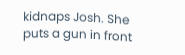kidnaps Josh. She puts a gun in front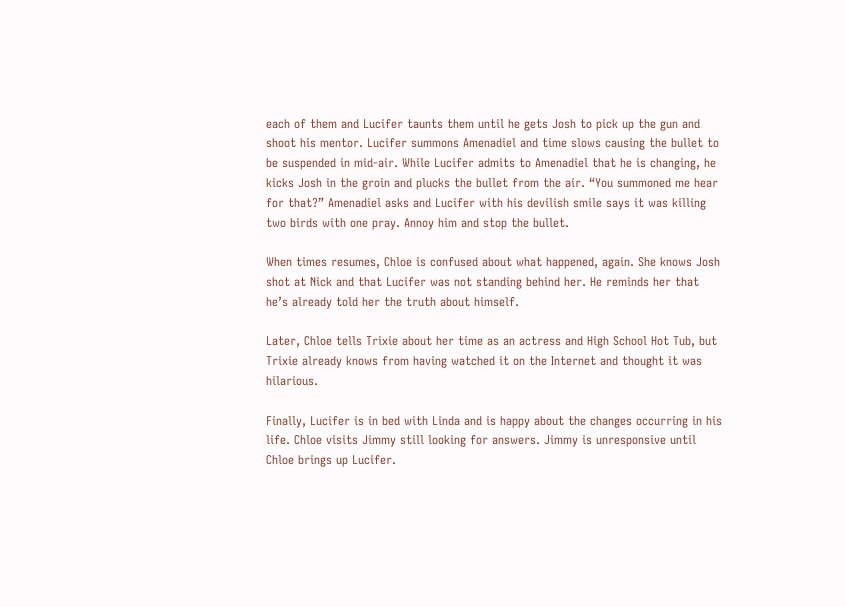each of them and Lucifer taunts them until he gets Josh to pick up the gun and shoot his mentor. Lucifer summons Amenadiel and time slows causing the bullet to be suspended in mid-air. While Lucifer admits to Amenadiel that he is changing, he kicks Josh in the groin and plucks the bullet from the air. “You summoned me hear for that?” Amenadiel asks and Lucifer with his devilish smile says it was killing two birds with one pray. Annoy him and stop the bullet.

When times resumes, Chloe is confused about what happened, again. She knows Josh shot at Nick and that Lucifer was not standing behind her. He reminds her that he’s already told her the truth about himself.

Later, Chloe tells Trixie about her time as an actress and High School Hot Tub, but Trixie already knows from having watched it on the Internet and thought it was hilarious.

Finally, Lucifer is in bed with Linda and is happy about the changes occurring in his life. Chloe visits Jimmy still looking for answers. Jimmy is unresponsive until Chloe brings up Lucifer.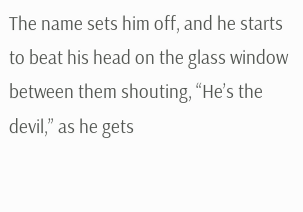The name sets him off, and he starts to beat his head on the glass window between them shouting, “He’s the devil,” as he gets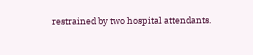restrained by two hospital attendants.